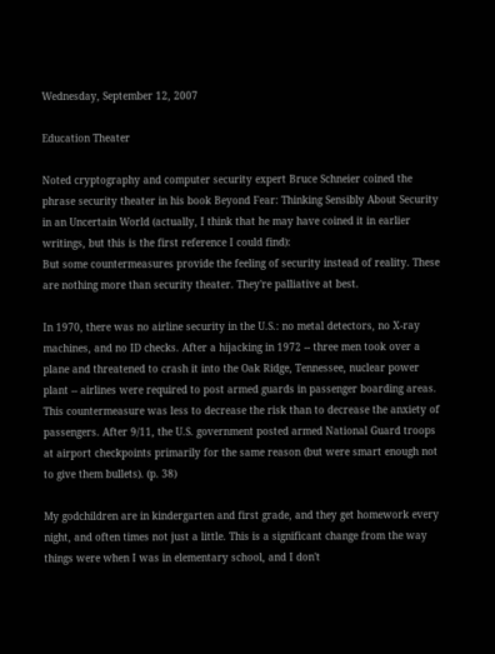Wednesday, September 12, 2007

Education Theater

Noted cryptography and computer security expert Bruce Schneier coined the phrase security theater in his book Beyond Fear: Thinking Sensibly About Security in an Uncertain World (actually, I think that he may have coined it in earlier writings, but this is the first reference I could find):
But some countermeasures provide the feeling of security instead of reality. These are nothing more than security theater. They're palliative at best.

In 1970, there was no airline security in the U.S.: no metal detectors, no X-ray machines, and no ID checks. After a hijacking in 1972 -- three men took over a plane and threatened to crash it into the Oak Ridge, Tennessee, nuclear power plant -- airlines were required to post armed guards in passenger boarding areas. This countermeasure was less to decrease the risk than to decrease the anxiety of passengers. After 9/11, the U.S. government posted armed National Guard troops at airport checkpoints primarily for the same reason (but were smart enough not to give them bullets). (p. 38)

My godchildren are in kindergarten and first grade, and they get homework every night, and often times not just a little. This is a significant change from the way things were when I was in elementary school, and I don't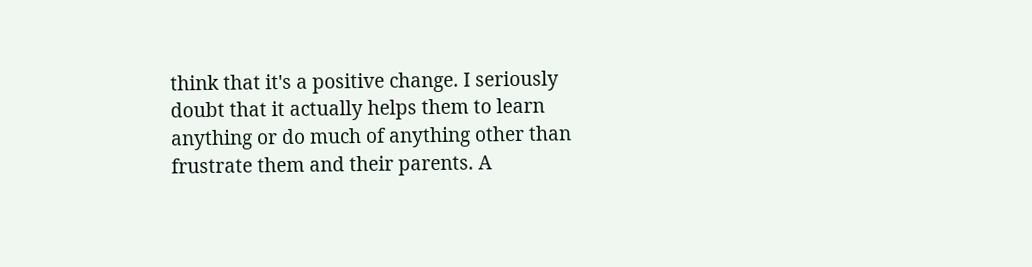think that it's a positive change. I seriously doubt that it actually helps them to learn anything or do much of anything other than frustrate them and their parents. A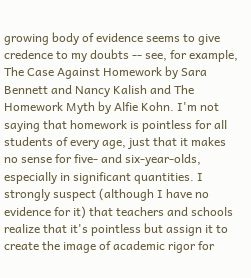growing body of evidence seems to give credence to my doubts -- see, for example, The Case Against Homework by Sara Bennett and Nancy Kalish and The Homework Myth by Alfie Kohn. I'm not saying that homework is pointless for all students of every age, just that it makes no sense for five- and six-year-olds, especially in significant quantities. I strongly suspect (although I have no evidence for it) that teachers and schools realize that it's pointless but assign it to create the image of academic rigor for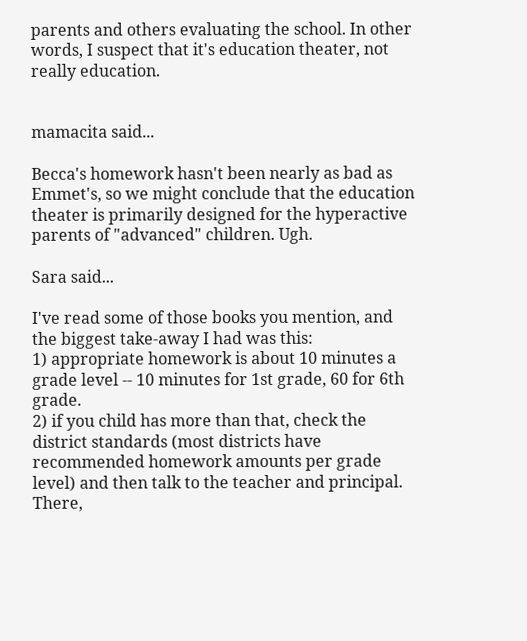parents and others evaluating the school. In other words, I suspect that it's education theater, not really education.


mamacita said...

Becca's homework hasn't been nearly as bad as Emmet's, so we might conclude that the education theater is primarily designed for the hyperactive parents of "advanced" children. Ugh.

Sara said...

I've read some of those books you mention, and the biggest take-away I had was this:
1) appropriate homework is about 10 minutes a grade level -- 10 minutes for 1st grade, 60 for 6th grade.
2) if you child has more than that, check the district standards (most districts have recommended homework amounts per grade level) and then talk to the teacher and principal.
There,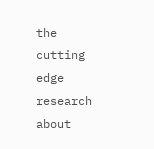the cutting edge research about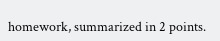homework, summarized in 2 points.